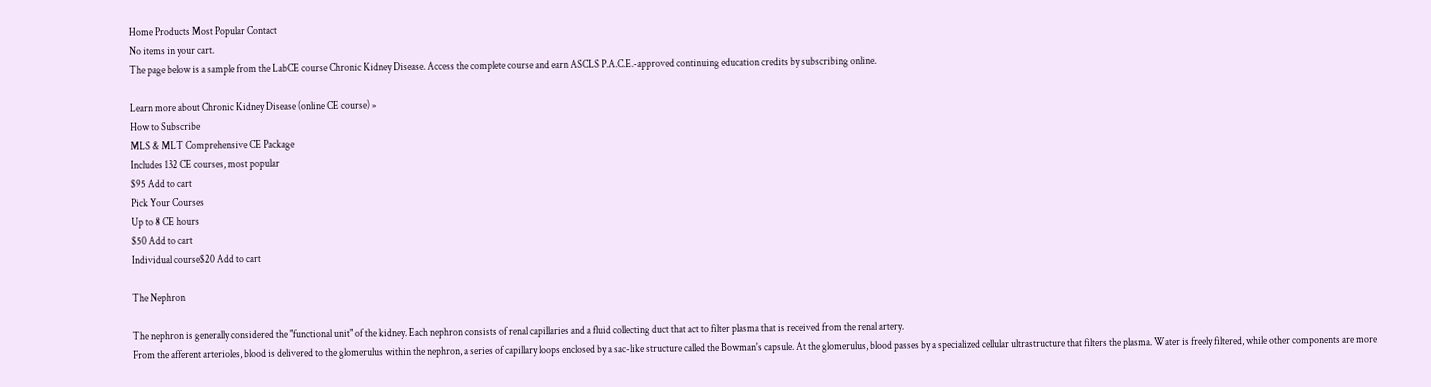Home Products Most Popular Contact
No items in your cart.
The page below is a sample from the LabCE course Chronic Kidney Disease. Access the complete course and earn ASCLS P.A.C.E.-approved continuing education credits by subscribing online.

Learn more about Chronic Kidney Disease (online CE course) »
How to Subscribe
MLS & MLT Comprehensive CE Package
Includes 132 CE courses, most popular
$95 Add to cart
Pick Your Courses
Up to 8 CE hours
$50 Add to cart
Individual course$20 Add to cart

The Nephron

The nephron is generally considered the "functional unit" of the kidney. Each nephron consists of renal capillaries and a fluid collecting duct that act to filter plasma that is received from the renal artery.
From the afferent arterioles, blood is delivered to the glomerulus within the nephron, a series of capillary loops enclosed by a sac-like structure called the Bowman's capsule. At the glomerulus, blood passes by a specialized cellular ultrastructure that filters the plasma. Water is freely filtered, while other components are more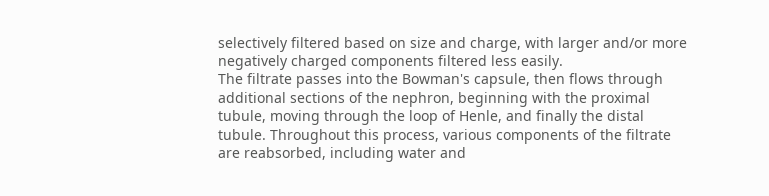selectively filtered based on size and charge, with larger and/or more negatively charged components filtered less easily.
The filtrate passes into the Bowman's capsule, then flows through additional sections of the nephron, beginning with the proximal tubule, moving through the loop of Henle, and finally the distal tubule. Throughout this process, various components of the filtrate are reabsorbed, including water and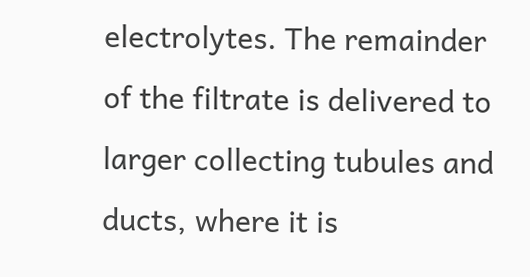electrolytes. The remainder of the filtrate is delivered to larger collecting tubules and ducts, where it is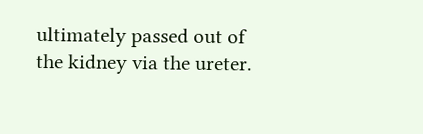ultimately passed out of the kidney via the ureter.